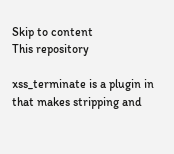Skip to content
This repository

xss_terminate is a plugin in that makes stripping and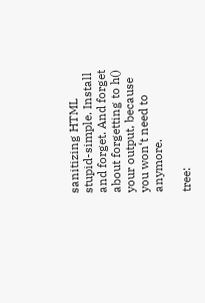sanitizing HTML stupid-simple. Install and forget. And forget about forgetting to h() your output, because you won‘t need to anymore.

tree: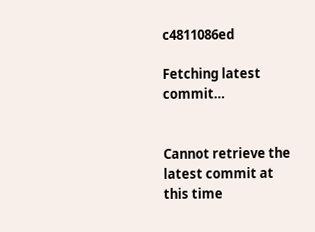c4811086ed

Fetching latest commit…


Cannot retrieve the latest commit at this time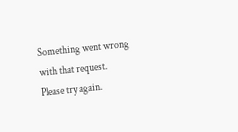Something went wrong with that request. Please try again.